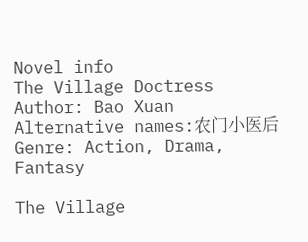Novel info
The Village Doctress
Author: Bao Xuan
Alternative names:农门小医后
Genre: Action, Drama, Fantasy

The Village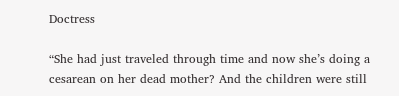Doctress

“She had just traveled through time and now she’s doing a cesarean on her dead mother? And the children were still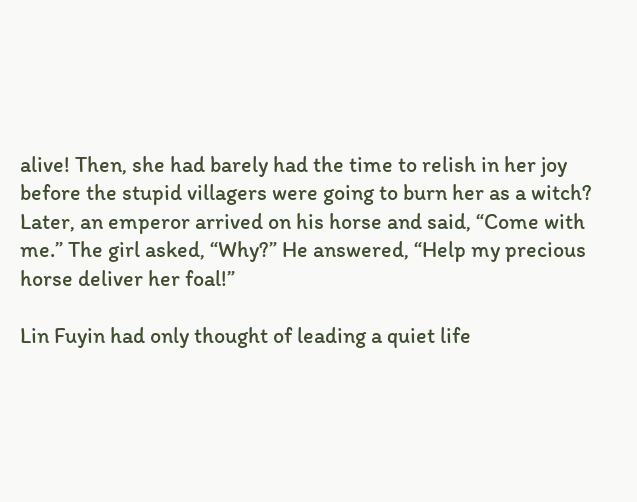alive! Then, she had barely had the time to relish in her joy before the stupid villagers were going to burn her as a witch? Later, an emperor arrived on his horse and said, “Come with me.” The girl asked, “Why?” He answered, “Help my precious horse deliver her foal!”

Lin Fuyin had only thought of leading a quiet life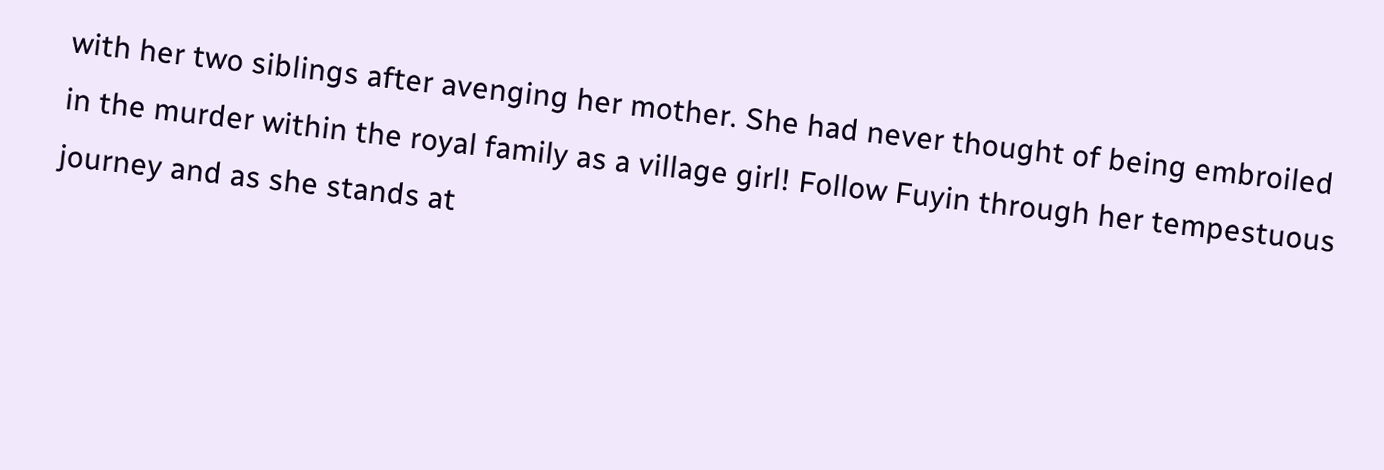with her two siblings after avenging her mother. She had never thought of being embroiled in the murder within the royal family as a village girl! Follow Fuyin through her tempestuous journey and as she stands at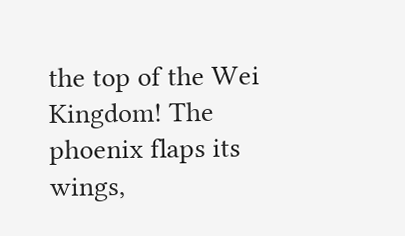the top of the Wei Kingdom! The phoenix flaps its wings,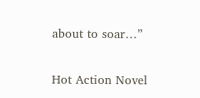about to soar…”


Hot Action Novel